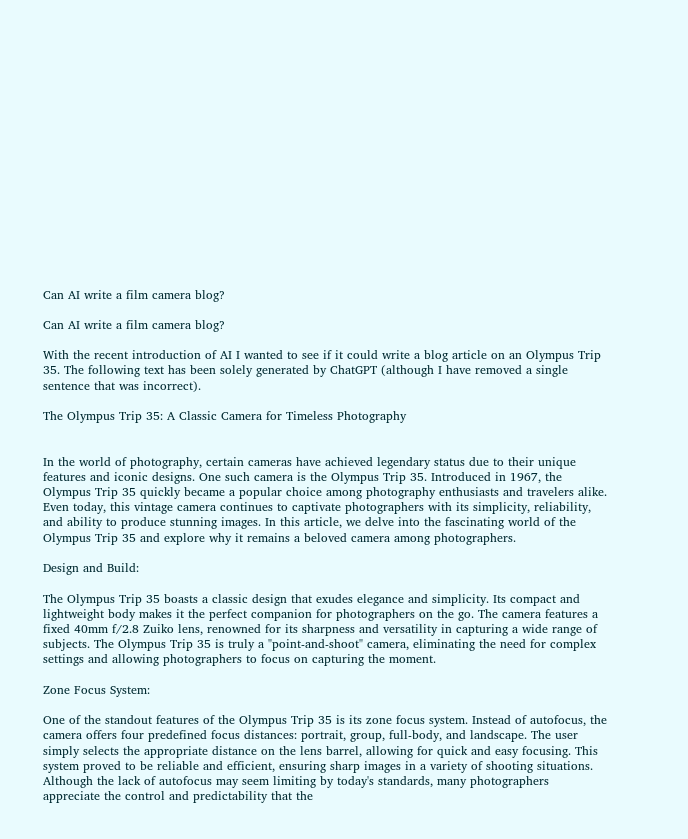Can AI write a film camera blog?

Can AI write a film camera blog?

With the recent introduction of AI I wanted to see if it could write a blog article on an Olympus Trip 35. The following text has been solely generated by ChatGPT (although I have removed a single sentence that was incorrect).

The Olympus Trip 35: A Classic Camera for Timeless Photography


In the world of photography, certain cameras have achieved legendary status due to their unique features and iconic designs. One such camera is the Olympus Trip 35. Introduced in 1967, the Olympus Trip 35 quickly became a popular choice among photography enthusiasts and travelers alike. Even today, this vintage camera continues to captivate photographers with its simplicity, reliability, and ability to produce stunning images. In this article, we delve into the fascinating world of the Olympus Trip 35 and explore why it remains a beloved camera among photographers.

Design and Build:

The Olympus Trip 35 boasts a classic design that exudes elegance and simplicity. Its compact and lightweight body makes it the perfect companion for photographers on the go. The camera features a fixed 40mm f/2.8 Zuiko lens, renowned for its sharpness and versatility in capturing a wide range of subjects. The Olympus Trip 35 is truly a "point-and-shoot" camera, eliminating the need for complex settings and allowing photographers to focus on capturing the moment.

Zone Focus System:

One of the standout features of the Olympus Trip 35 is its zone focus system. Instead of autofocus, the camera offers four predefined focus distances: portrait, group, full-body, and landscape. The user simply selects the appropriate distance on the lens barrel, allowing for quick and easy focusing. This system proved to be reliable and efficient, ensuring sharp images in a variety of shooting situations. Although the lack of autofocus may seem limiting by today's standards, many photographers appreciate the control and predictability that the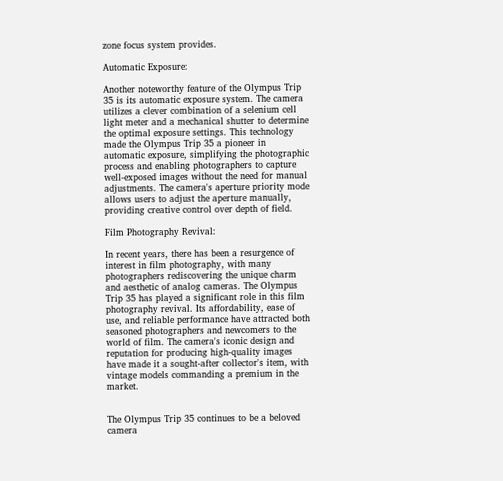zone focus system provides.

Automatic Exposure:

Another noteworthy feature of the Olympus Trip 35 is its automatic exposure system. The camera utilizes a clever combination of a selenium cell light meter and a mechanical shutter to determine the optimal exposure settings. This technology made the Olympus Trip 35 a pioneer in automatic exposure, simplifying the photographic process and enabling photographers to capture well-exposed images without the need for manual adjustments. The camera's aperture priority mode allows users to adjust the aperture manually, providing creative control over depth of field.

Film Photography Revival:

In recent years, there has been a resurgence of interest in film photography, with many photographers rediscovering the unique charm and aesthetic of analog cameras. The Olympus Trip 35 has played a significant role in this film photography revival. Its affordability, ease of use, and reliable performance have attracted both seasoned photographers and newcomers to the world of film. The camera's iconic design and reputation for producing high-quality images have made it a sought-after collector's item, with vintage models commanding a premium in the market.


The Olympus Trip 35 continues to be a beloved camera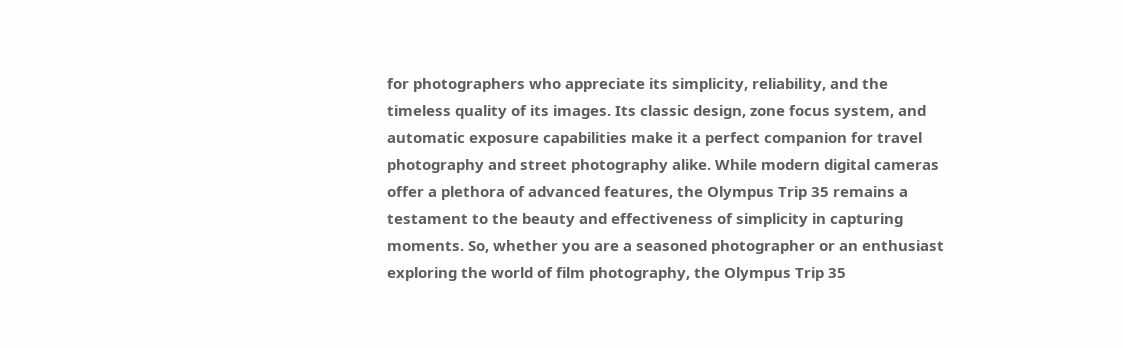for photographers who appreciate its simplicity, reliability, and the timeless quality of its images. Its classic design, zone focus system, and automatic exposure capabilities make it a perfect companion for travel photography and street photography alike. While modern digital cameras offer a plethora of advanced features, the Olympus Trip 35 remains a testament to the beauty and effectiveness of simplicity in capturing moments. So, whether you are a seasoned photographer or an enthusiast exploring the world of film photography, the Olympus Trip 35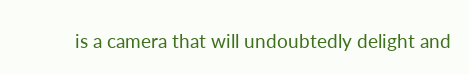is a camera that will undoubtedly delight and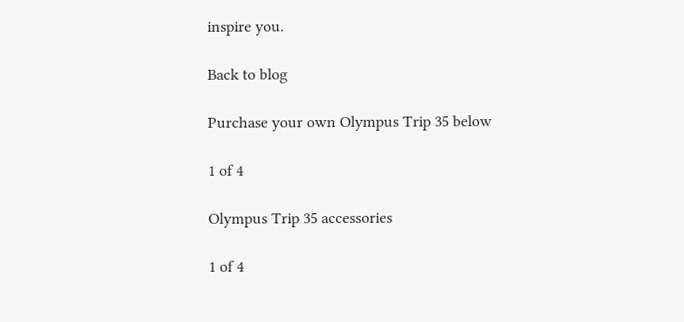inspire you.

Back to blog

Purchase your own Olympus Trip 35 below

1 of 4

Olympus Trip 35 accessories

1 of 4